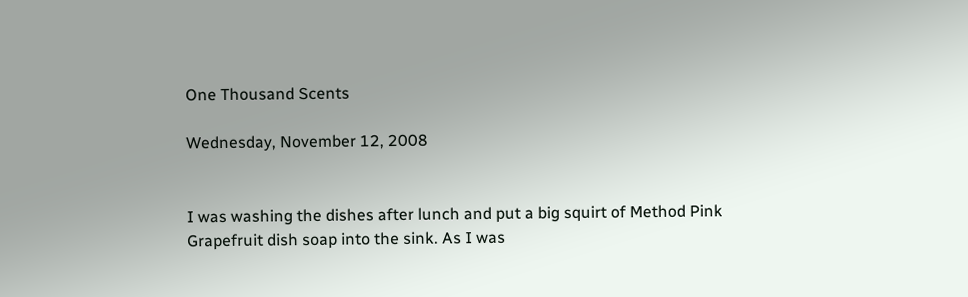One Thousand Scents

Wednesday, November 12, 2008


I was washing the dishes after lunch and put a big squirt of Method Pink Grapefruit dish soap into the sink. As I was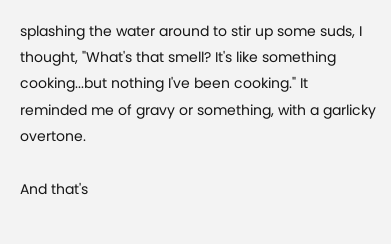splashing the water around to stir up some suds, I thought, "What's that smell? It's like something cooking...but nothing I've been cooking." It reminded me of gravy or something, with a garlicky overtone.

And that's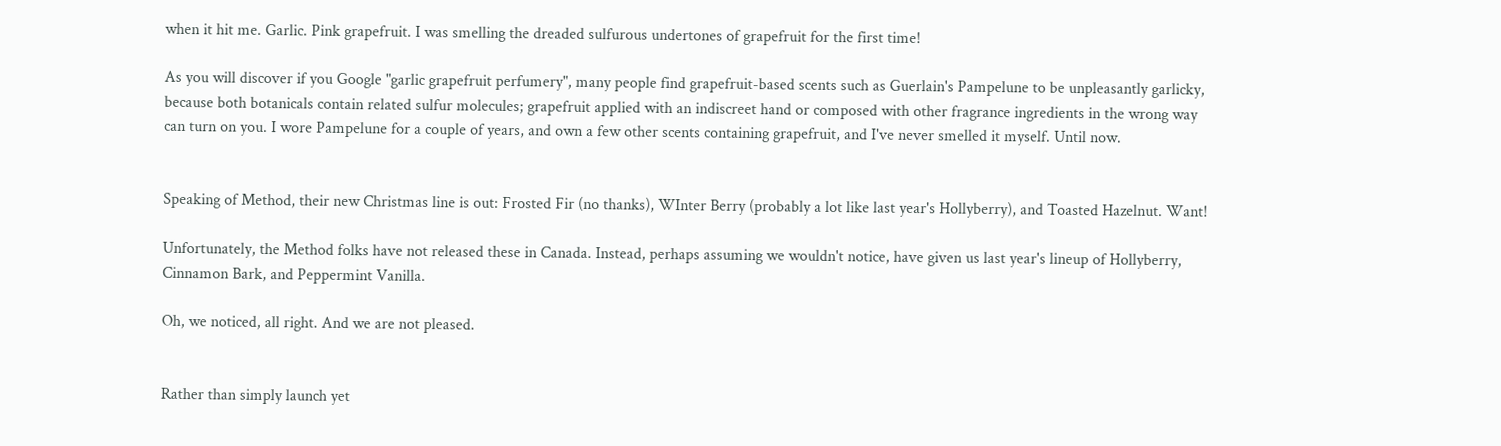when it hit me. Garlic. Pink grapefruit. I was smelling the dreaded sulfurous undertones of grapefruit for the first time!

As you will discover if you Google "garlic grapefruit perfumery", many people find grapefruit-based scents such as Guerlain's Pampelune to be unpleasantly garlicky, because both botanicals contain related sulfur molecules; grapefruit applied with an indiscreet hand or composed with other fragrance ingredients in the wrong way can turn on you. I wore Pampelune for a couple of years, and own a few other scents containing grapefruit, and I've never smelled it myself. Until now.


Speaking of Method, their new Christmas line is out: Frosted Fir (no thanks), WInter Berry (probably a lot like last year's Hollyberry), and Toasted Hazelnut. Want!

Unfortunately, the Method folks have not released these in Canada. Instead, perhaps assuming we wouldn't notice, have given us last year's lineup of Hollyberry, Cinnamon Bark, and Peppermint Vanilla.

Oh, we noticed, all right. And we are not pleased.


Rather than simply launch yet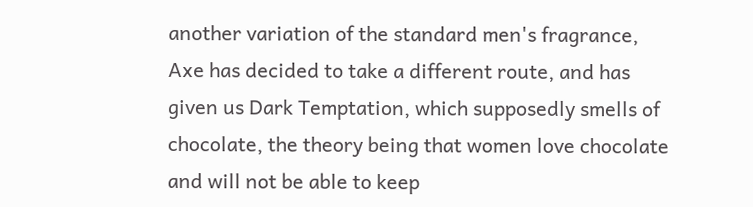another variation of the standard men's fragrance, Axe has decided to take a different route, and has given us Dark Temptation, which supposedly smells of chocolate, the theory being that women love chocolate and will not be able to keep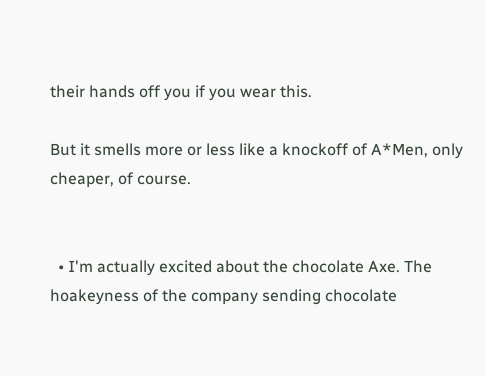their hands off you if you wear this.

But it smells more or less like a knockoff of A*Men, only cheaper, of course.


  • I'm actually excited about the chocolate Axe. The hoakeyness of the company sending chocolate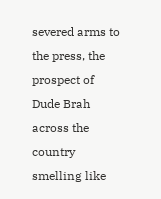severed arms to the press, the prospect of Dude Brah across the country smelling like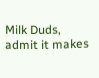Milk Duds, admit it makes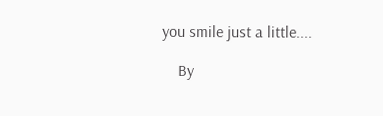you smile just a little....

    By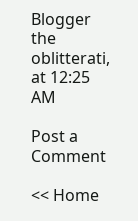Blogger the oblitterati, at 12:25 AM

Post a Comment

<< Home